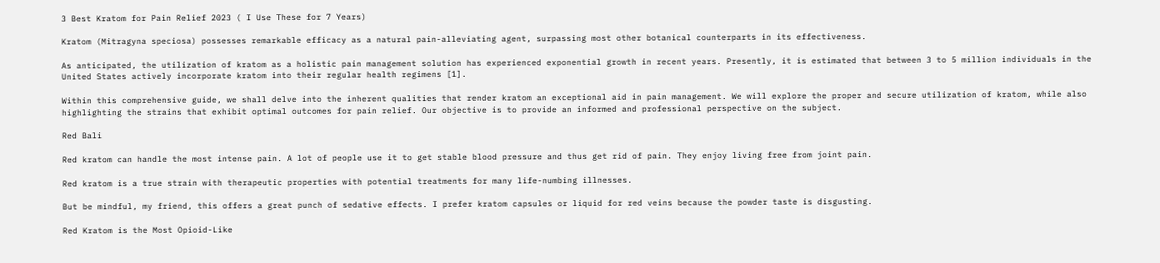3 Best Kratom for Pain Relief 2023 ( I Use These for 7 Years)

Kratom (Mitragyna speciosa) possesses remarkable efficacy as a natural pain-alleviating agent, surpassing most other botanical counterparts in its effectiveness.

As anticipated, the utilization of kratom as a holistic pain management solution has experienced exponential growth in recent years. Presently, it is estimated that between 3 to 5 million individuals in the United States actively incorporate kratom into their regular health regimens [1].

Within this comprehensive guide, we shall delve into the inherent qualities that render kratom an exceptional aid in pain management. We will explore the proper and secure utilization of kratom, while also highlighting the strains that exhibit optimal outcomes for pain relief. Our objective is to provide an informed and professional perspective on the subject.

Red Bali

Red kratom can handle the most intense pain. A lot of people use it to get stable blood pressure and thus get rid of pain. They enjoy living free from joint pain.

Red kratom is a true strain with therapeutic properties with potential treatments for many life-numbing illnesses.

But be mindful, my friend, this offers a great punch of sedative effects. I prefer kratom capsules or liquid for red veins because the powder taste is disgusting.

Red Kratom is the Most Opioid-Like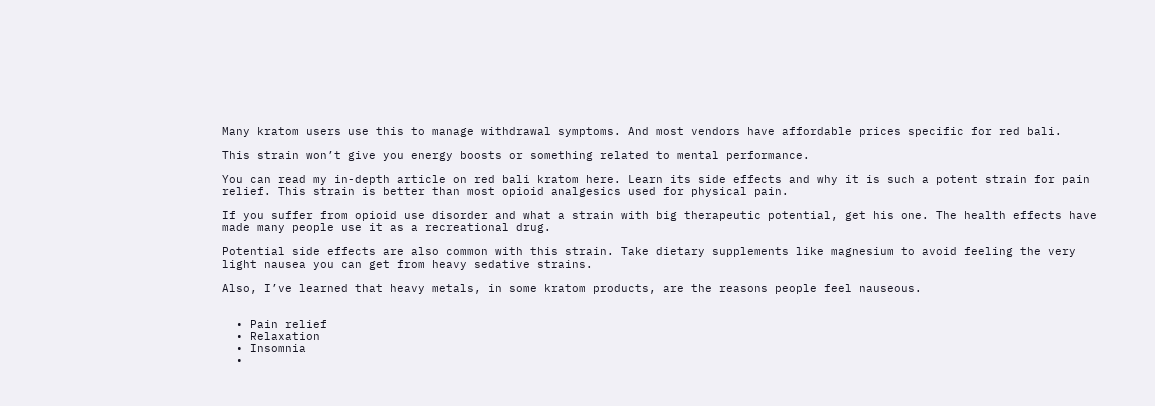Many kratom users use this to manage withdrawal symptoms. And most vendors have affordable prices specific for red bali.

This strain won’t give you energy boosts or something related to mental performance.

You can read my in-depth article on red bali kratom here. Learn its side effects and why it is such a potent strain for pain relief. This strain is better than most opioid analgesics used for physical pain.

If you suffer from opioid use disorder and what a strain with big therapeutic potential, get his one. The health effects have made many people use it as a recreational drug.

Potential side effects are also common with this strain. Take dietary supplements like magnesium to avoid feeling the very light nausea you can get from heavy sedative strains.

Also, I’ve learned that heavy metals, in some kratom products, are the reasons people feel nauseous.


  • Pain relief
  • Relaxation
  • Insomnia
  •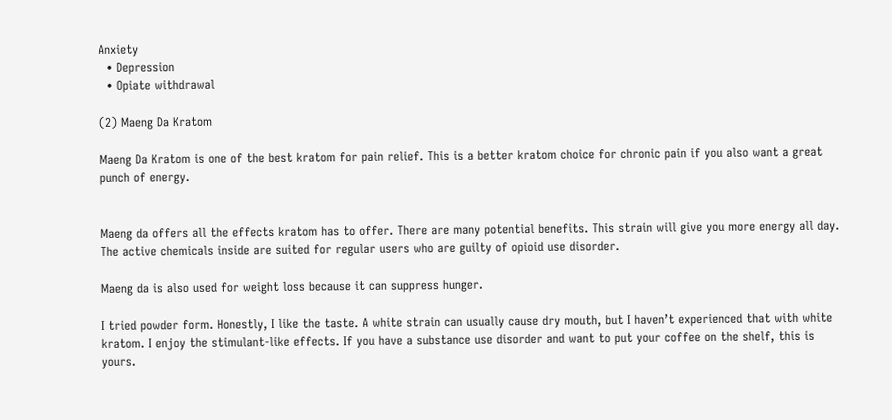Anxiety
  • Depression
  • Opiate withdrawal

(2) Maeng Da Kratom

Maeng Da Kratom is one of the best kratom for pain relief. This is a better kratom choice for chronic pain if you also want a great punch of energy.


Maeng da offers all the effects kratom has to offer. There are many potential benefits. This strain will give you more energy all day. The active chemicals inside are suited for regular users who are guilty of opioid use disorder.

Maeng da is also used for weight loss because it can suppress hunger.

I tried powder form. Honestly, I like the taste. A white strain can usually cause dry mouth, but I haven’t experienced that with white kratom. I enjoy the stimulant-like effects. If you have a substance use disorder and want to put your coffee on the shelf, this is yours.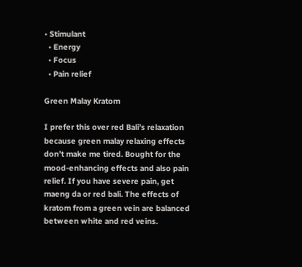• Stimulant
  • Energy
  • Focus
  • Pain relief

Green Malay Kratom

I prefer this over red Bali’s relaxation because green malay relaxing effects don’t make me tired. Bought for the mood-enhancing effects and also pain relief. If you have severe pain, get maeng da or red bali. The effects of kratom from a green vein are balanced between white and red veins.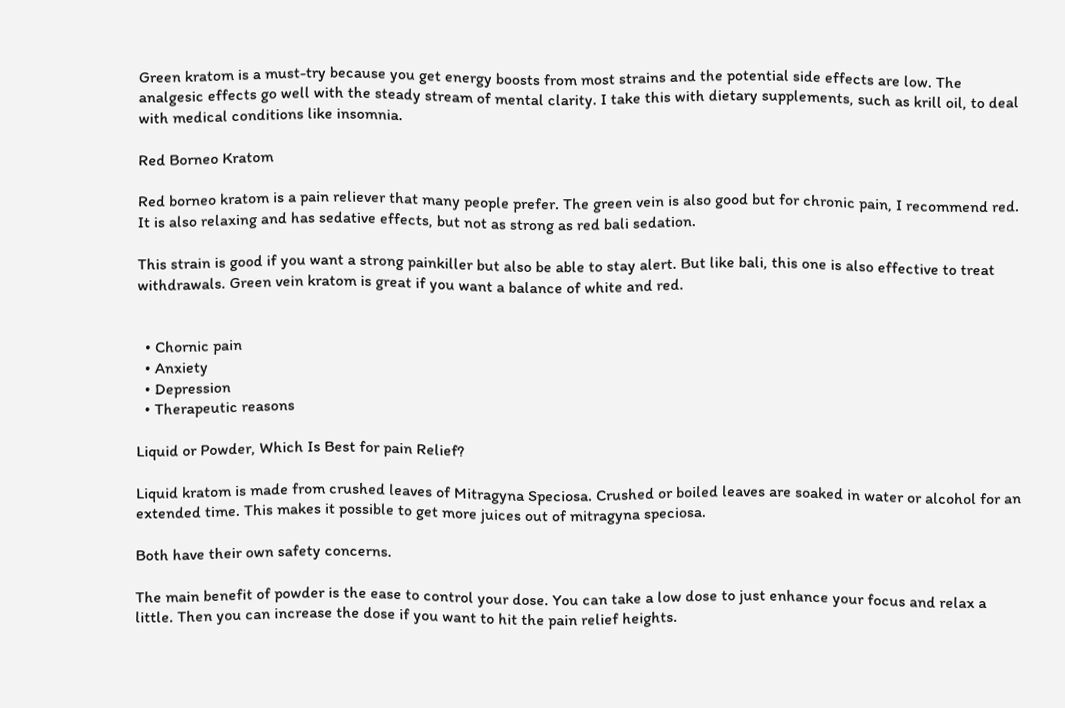Green kratom is a must-try because you get energy boosts from most strains and the potential side effects are low. The analgesic effects go well with the steady stream of mental clarity. I take this with dietary supplements, such as krill oil, to deal with medical conditions like insomnia.

Red Borneo Kratom

Red borneo kratom is a pain reliever that many people prefer. The green vein is also good but for chronic pain, I recommend red. It is also relaxing and has sedative effects, but not as strong as red bali sedation.

This strain is good if you want a strong painkiller but also be able to stay alert. But like bali, this one is also effective to treat withdrawals. Green vein kratom is great if you want a balance of white and red.


  • Chornic pain
  • Anxiety
  • Depression
  • Therapeutic reasons

Liquid or Powder, Which Is Best for pain Relief?

Liquid kratom is made from crushed leaves of Mitragyna Speciosa. Crushed or boiled leaves are soaked in water or alcohol for an extended time. This makes it possible to get more juices out of mitragyna speciosa.

Both have their own safety concerns.

The main benefit of powder is the ease to control your dose. You can take a low dose to just enhance your focus and relax a little. Then you can increase the dose if you want to hit the pain relief heights.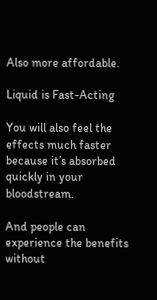Also more affordable.

Liquid is Fast-Acting

You will also feel the effects much faster because it’s absorbed quickly in your bloodstream.

And people can experience the benefits without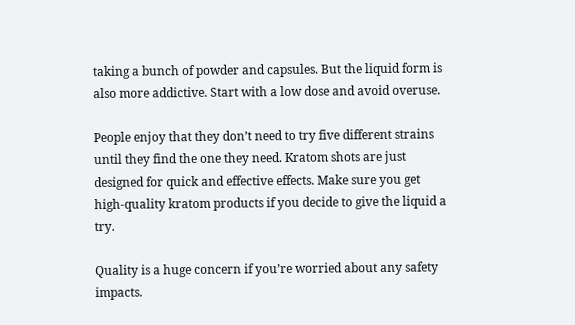taking a bunch of powder and capsules. But the liquid form is also more addictive. Start with a low dose and avoid overuse.

People enjoy that they don’t need to try five different strains until they find the one they need. Kratom shots are just designed for quick and effective effects. Make sure you get high-quality kratom products if you decide to give the liquid a try.

Quality is a huge concern if you’re worried about any safety impacts.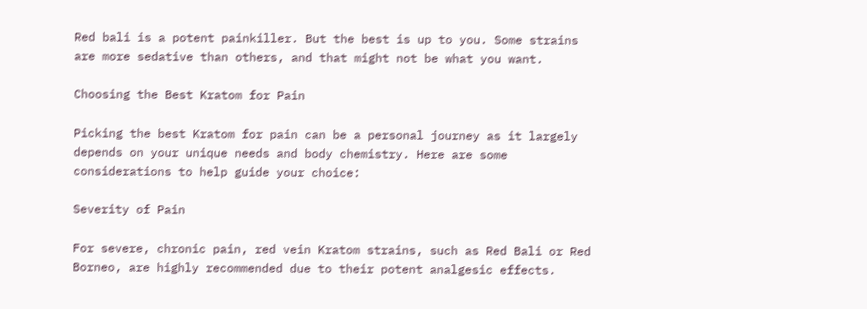Red bali is a potent painkiller. But the best is up to you. Some strains are more sedative than others, and that might not be what you want.

Choosing the Best Kratom for Pain

Picking the best Kratom for pain can be a personal journey as it largely depends on your unique needs and body chemistry. Here are some considerations to help guide your choice:

Severity of Pain

For severe, chronic pain, red vein Kratom strains, such as Red Bali or Red Borneo, are highly recommended due to their potent analgesic effects.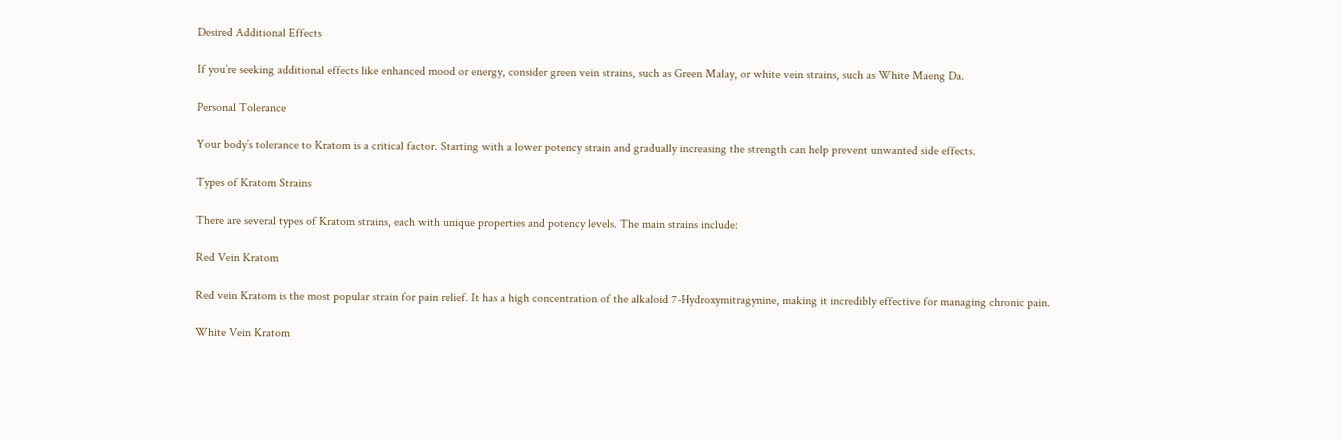Desired Additional Effects

If you’re seeking additional effects like enhanced mood or energy, consider green vein strains, such as Green Malay, or white vein strains, such as White Maeng Da.

Personal Tolerance

Your body’s tolerance to Kratom is a critical factor. Starting with a lower potency strain and gradually increasing the strength can help prevent unwanted side effects.

Types of Kratom Strains

There are several types of Kratom strains, each with unique properties and potency levels. The main strains include:

Red Vein Kratom

Red vein Kratom is the most popular strain for pain relief. It has a high concentration of the alkaloid 7-Hydroxymitragynine, making it incredibly effective for managing chronic pain.

White Vein Kratom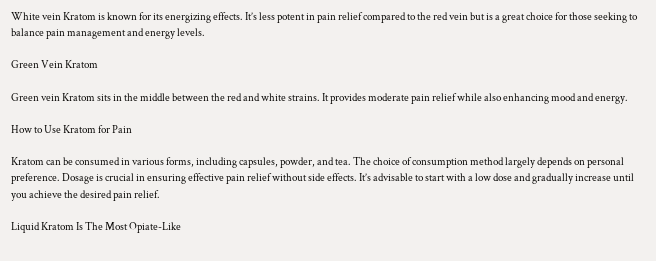White vein Kratom is known for its energizing effects. It’s less potent in pain relief compared to the red vein but is a great choice for those seeking to balance pain management and energy levels.

Green Vein Kratom

Green vein Kratom sits in the middle between the red and white strains. It provides moderate pain relief while also enhancing mood and energy.

How to Use Kratom for Pain

Kratom can be consumed in various forms, including capsules, powder, and tea. The choice of consumption method largely depends on personal preference. Dosage is crucial in ensuring effective pain relief without side effects. It’s advisable to start with a low dose and gradually increase until you achieve the desired pain relief.

Liquid Kratom Is The Most Opiate-Like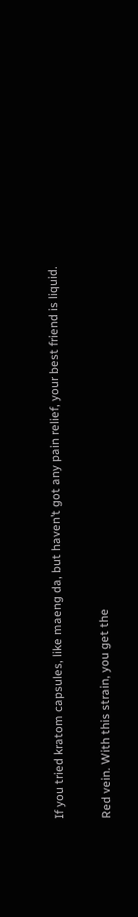If you tried kratom capsules, like maeng da, but haven’t got any pain relief, your best friend is liquid.

Red vein. With this strain, you get the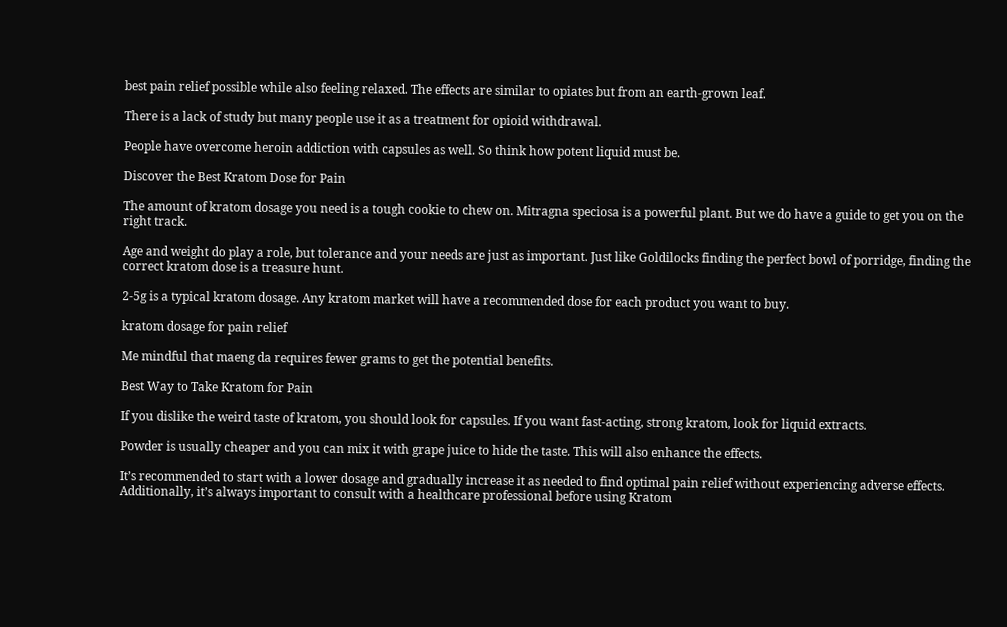best pain relief possible while also feeling relaxed. The effects are similar to opiates but from an earth-grown leaf.

There is a lack of study but many people use it as a treatment for opioid withdrawal.

People have overcome heroin addiction with capsules as well. So think how potent liquid must be.

Discover the Best Kratom Dose for Pain

The amount of kratom dosage you need is a tough cookie to chew on. Mitragna speciosa is a powerful plant. But we do have a guide to get you on the right track.

Age and weight do play a role, but tolerance and your needs are just as important. Just like Goldilocks finding the perfect bowl of porridge, finding the correct kratom dose is a treasure hunt.

2-5g is a typical kratom dosage. Any kratom market will have a recommended dose for each product you want to buy.

kratom dosage for pain relief

Me mindful that maeng da requires fewer grams to get the potential benefits.

Best Way to Take Kratom for Pain

If you dislike the weird taste of kratom, you should look for capsules. If you want fast-acting, strong kratom, look for liquid extracts.

Powder is usually cheaper and you can mix it with grape juice to hide the taste. This will also enhance the effects.

It’s recommended to start with a lower dosage and gradually increase it as needed to find optimal pain relief without experiencing adverse effects. Additionally, it’s always important to consult with a healthcare professional before using Kratom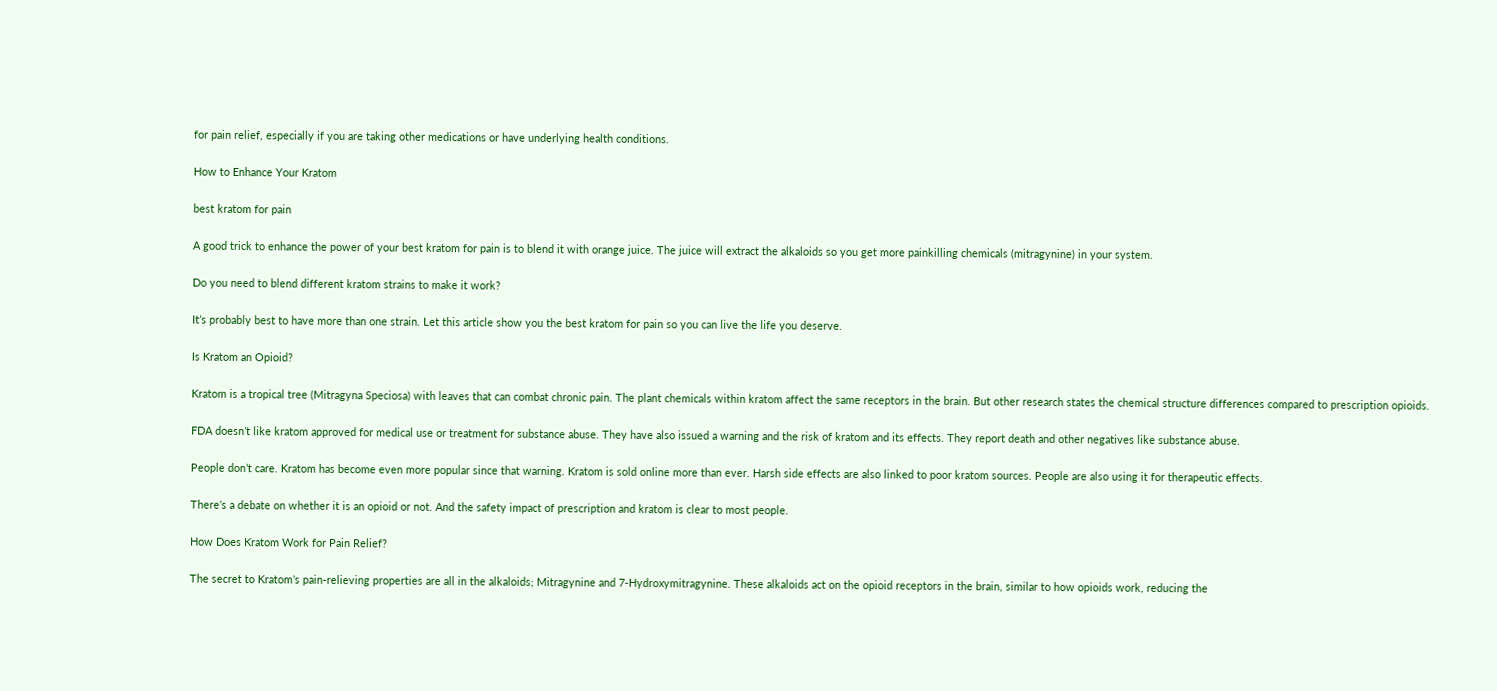for pain relief, especially if you are taking other medications or have underlying health conditions.

How to Enhance Your Kratom

best kratom for pain

A good trick to enhance the power of your best kratom for pain is to blend it with orange juice. The juice will extract the alkaloids so you get more painkilling chemicals (mitragynine) in your system.

Do you need to blend different kratom strains to make it work?

It’s probably best to have more than one strain. Let this article show you the best kratom for pain so you can live the life you deserve.

Is Kratom an Opioid?

Kratom is a tropical tree (Mitragyna Speciosa) with leaves that can combat chronic pain. The plant chemicals within kratom affect the same receptors in the brain. But other research states the chemical structure differences compared to prescription opioids.

FDA doesn’t like kratom approved for medical use or treatment for substance abuse. They have also issued a warning and the risk of kratom and its effects. They report death and other negatives like substance abuse.

People don’t care. Kratom has become even more popular since that warning. Kratom is sold online more than ever. Harsh side effects are also linked to poor kratom sources. People are also using it for therapeutic effects.

There’s a debate on whether it is an opioid or not. And the safety impact of prescription and kratom is clear to most people.

How Does Kratom Work for Pain Relief?

The secret to Kratom’s pain-relieving properties are all in the alkaloids; Mitragynine and 7-Hydroxymitragynine. These alkaloids act on the opioid receptors in the brain, similar to how opioids work, reducing the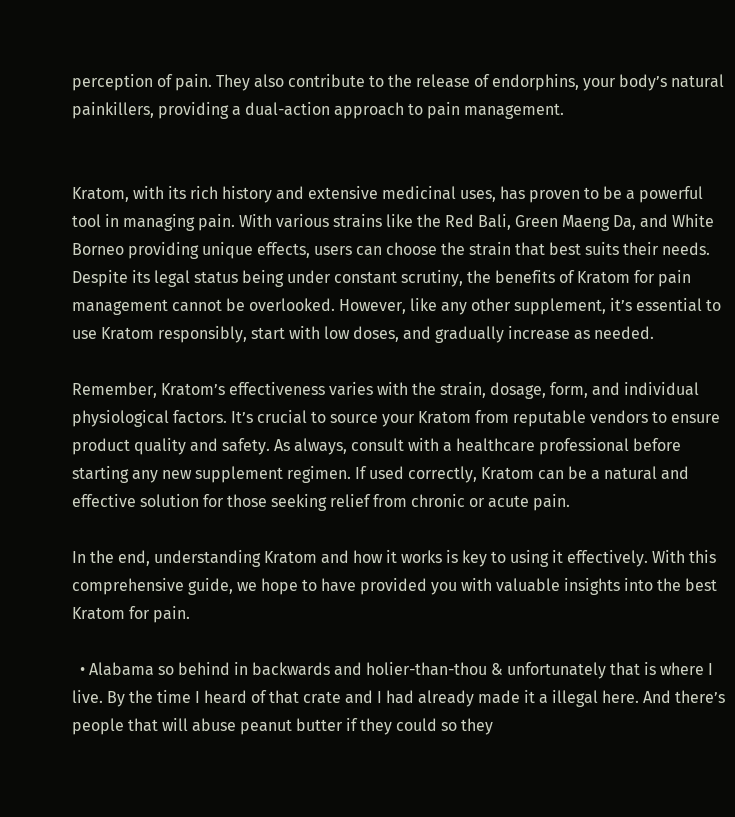perception of pain. They also contribute to the release of endorphins, your body’s natural painkillers, providing a dual-action approach to pain management.


Kratom, with its rich history and extensive medicinal uses, has proven to be a powerful tool in managing pain. With various strains like the Red Bali, Green Maeng Da, and White Borneo providing unique effects, users can choose the strain that best suits their needs. Despite its legal status being under constant scrutiny, the benefits of Kratom for pain management cannot be overlooked. However, like any other supplement, it’s essential to use Kratom responsibly, start with low doses, and gradually increase as needed.

Remember, Kratom’s effectiveness varies with the strain, dosage, form, and individual physiological factors. It’s crucial to source your Kratom from reputable vendors to ensure product quality and safety. As always, consult with a healthcare professional before starting any new supplement regimen. If used correctly, Kratom can be a natural and effective solution for those seeking relief from chronic or acute pain.

In the end, understanding Kratom and how it works is key to using it effectively. With this comprehensive guide, we hope to have provided you with valuable insights into the best Kratom for pain.

  • Alabama so behind in backwards and holier-than-thou & unfortunately that is where I live. By the time I heard of that crate and I had already made it a illegal here. And there’s people that will abuse peanut butter if they could so they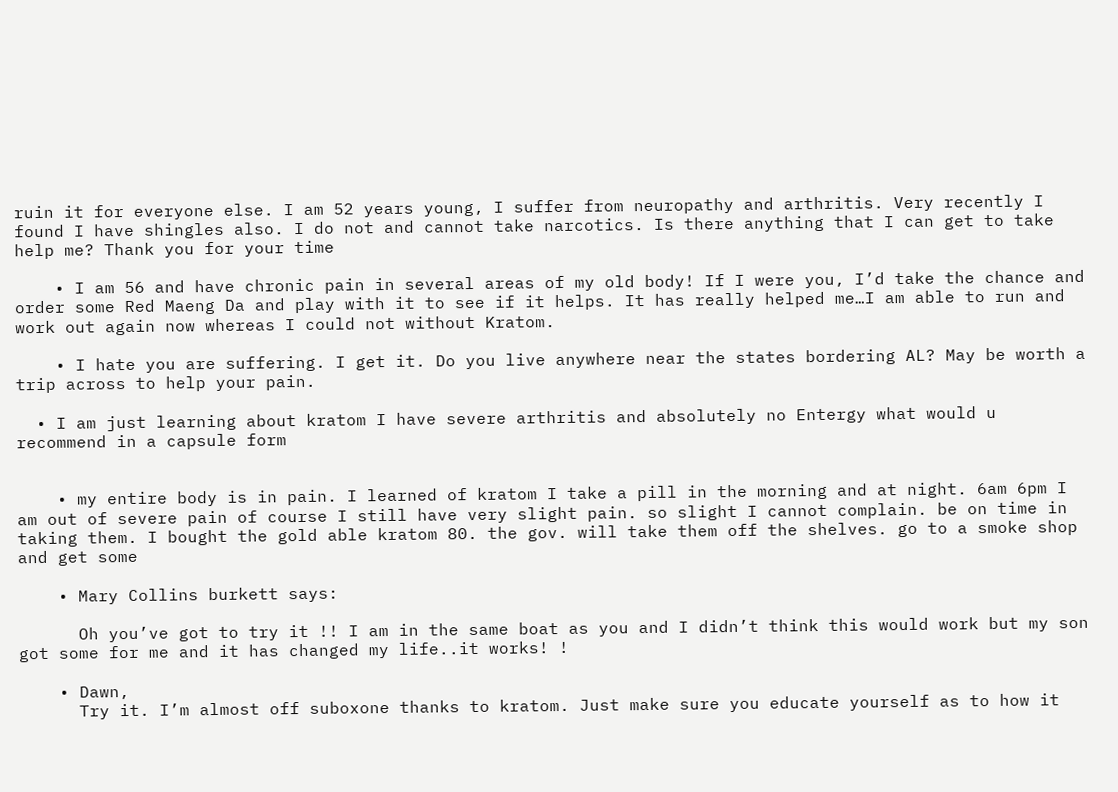ruin it for everyone else. I am 52 years young, I suffer from neuropathy and arthritis. Very recently I found I have shingles also. I do not and cannot take narcotics. Is there anything that I can get to take help me? Thank you for your time

    • I am 56 and have chronic pain in several areas of my old body! If I were you, I’d take the chance and order some Red Maeng Da and play with it to see if it helps. It has really helped me…I am able to run and work out again now whereas I could not without Kratom.

    • I hate you are suffering. I get it. Do you live anywhere near the states bordering AL? May be worth a trip across to help your pain.

  • I am just learning about kratom I have severe arthritis and absolutely no Entergy what would u recommend in a capsule form


    • my entire body is in pain. I learned of kratom I take a pill in the morning and at night. 6am 6pm I am out of severe pain of course I still have very slight pain. so slight I cannot complain. be on time in taking them. I bought the gold able kratom 80. the gov. will take them off the shelves. go to a smoke shop and get some

    • Mary Collins burkett says:

      Oh you’ve got to try it !! I am in the same boat as you and I didn’t think this would work but my son got some for me and it has changed my life..it works! !

    • Dawn,
      Try it. I’m almost off suboxone thanks to kratom. Just make sure you educate yourself as to how it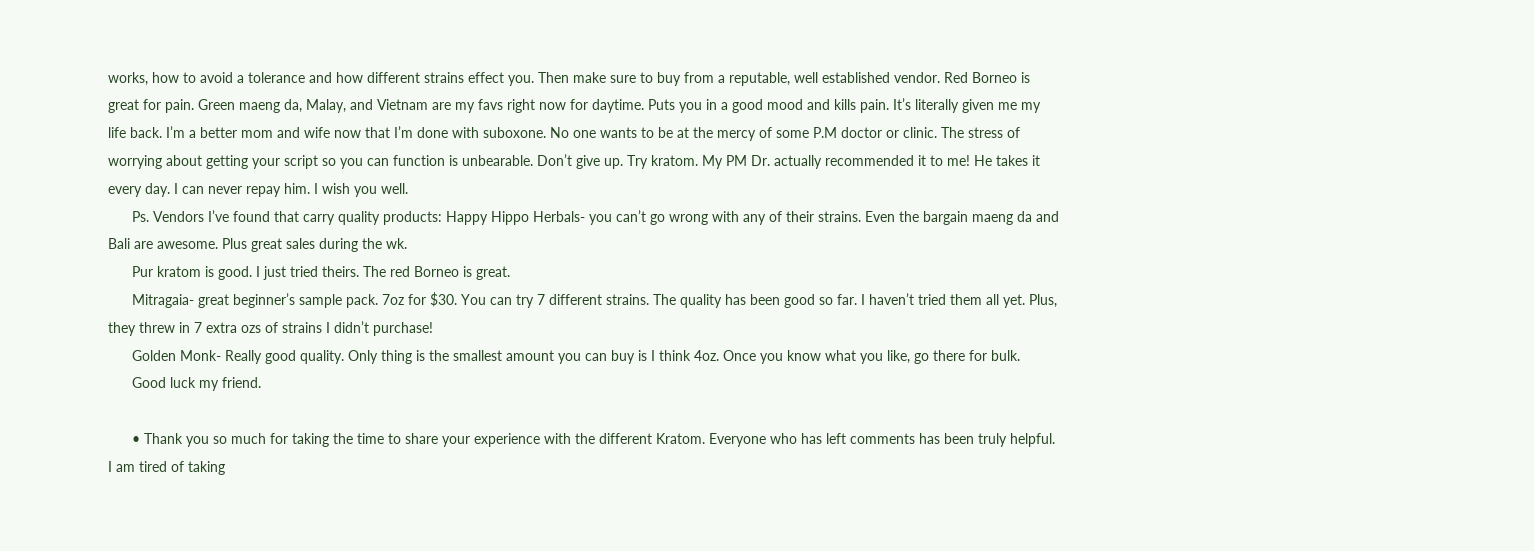works, how to avoid a tolerance and how different strains effect you. Then make sure to buy from a reputable, well established vendor. Red Borneo is great for pain. Green maeng da, Malay, and Vietnam are my favs right now for daytime. Puts you in a good mood and kills pain. It’s literally given me my life back. I’m a better mom and wife now that I’m done with suboxone. No one wants to be at the mercy of some P.M doctor or clinic. The stress of worrying about getting your script so you can function is unbearable. Don’t give up. Try kratom. My PM Dr. actually recommended it to me! He takes it every day. I can never repay him. I wish you well.
      Ps. Vendors I’ve found that carry quality products: Happy Hippo Herbals- you can’t go wrong with any of their strains. Even the bargain maeng da and Bali are awesome. Plus great sales during the wk.
      Pur kratom is good. I just tried theirs. The red Borneo is great.
      Mitragaia- great beginner’s sample pack. 7oz for $30. You can try 7 different strains. The quality has been good so far. I haven’t tried them all yet. Plus, they threw in 7 extra ozs of strains I didn’t purchase!
      Golden Monk- Really good quality. Only thing is the smallest amount you can buy is I think 4oz. Once you know what you like, go there for bulk.
      Good luck my friend.

      • Thank you so much for taking the time to share your experience with the different Kratom. Everyone who has left comments has been truly helpful. I am tired of taking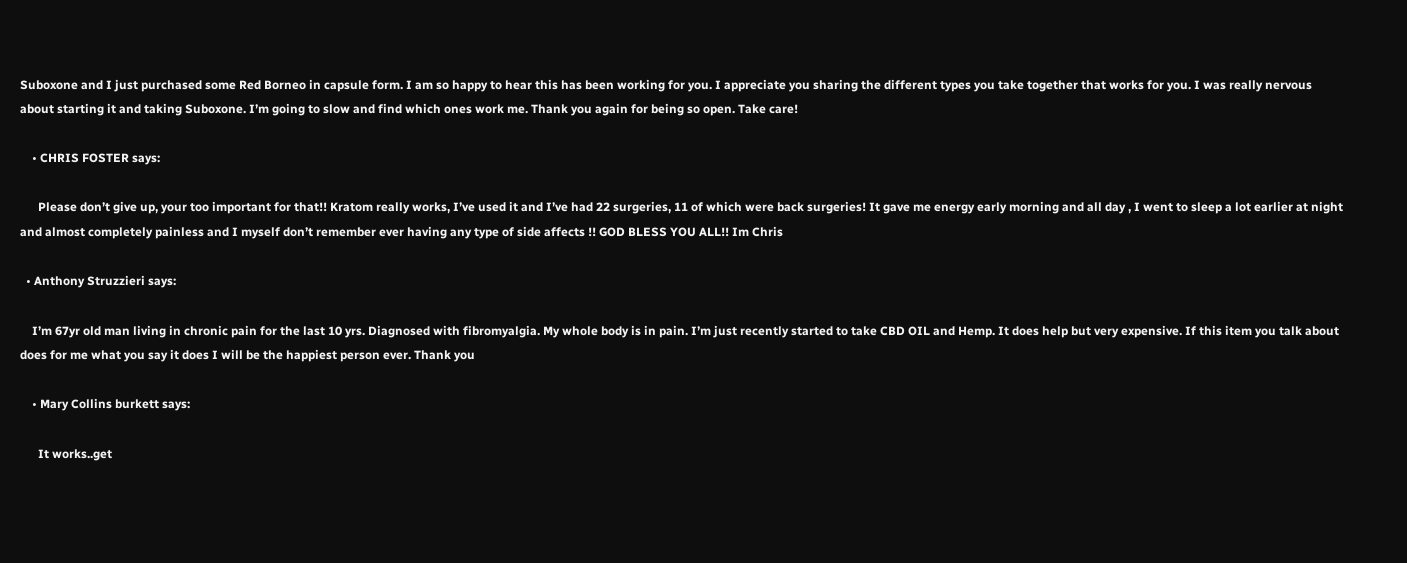Suboxone and I just purchased some Red Borneo in capsule form. I am so happy to hear this has been working for you. I appreciate you sharing the different types you take together that works for you. I was really nervous about starting it and taking Suboxone. I’m going to slow and find which ones work me. Thank you again for being so open. Take care!

    • CHRIS FOSTER says:

      Please don’t give up, your too important for that!! Kratom really works, I’ve used it and I’ve had 22 surgeries, 11 of which were back surgeries! It gave me energy early morning and all day , I went to sleep a lot earlier at night and almost completely painless and I myself don’t remember ever having any type of side affects !! GOD BLESS YOU ALL!! Im Chris

  • Anthony Struzzieri says:

    I’m 67yr old man living in chronic pain for the last 10 yrs. Diagnosed with fibromyalgia. My whole body is in pain. I’m just recently started to take CBD OIL and Hemp. It does help but very expensive. If this item you talk about does for me what you say it does I will be the happiest person ever. Thank you

    • Mary Collins burkett says:

      It works..get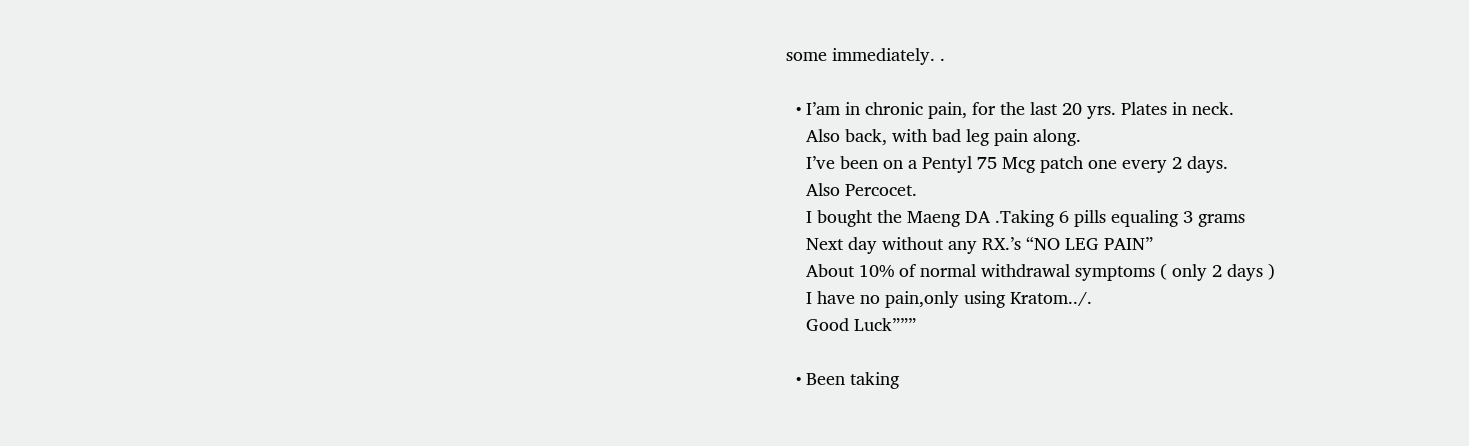some immediately. .

  • I’am in chronic pain, for the last 20 yrs. Plates in neck.
    Also back, with bad leg pain along.
    I’ve been on a Pentyl 75 Mcg patch one every 2 days.
    Also Percocet.
    I bought the Maeng DA .Taking 6 pills equaling 3 grams
    Next day without any RX.’s “NO LEG PAIN”
    About 10% of normal withdrawal symptoms ( only 2 days )
    I have no pain,only using Kratom../.
    Good Luck”””

  • Been taking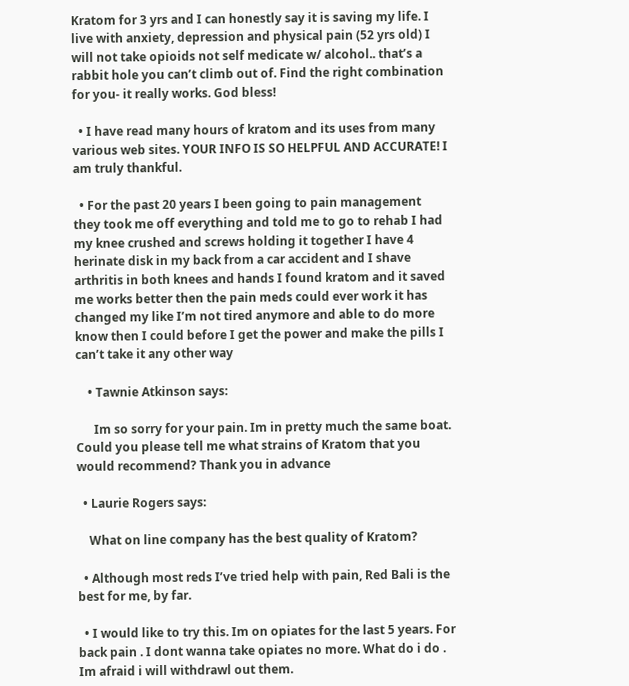Kratom for 3 yrs and I can honestly say it is saving my life. I live with anxiety, depression and physical pain (52 yrs old) I will not take opioids not self medicate w/ alcohol.. that’s a rabbit hole you can’t climb out of. Find the right combination for you- it really works. God bless!

  • I have read many hours of kratom and its uses from many various web sites. YOUR INFO IS SO HELPFUL AND ACCURATE! I am truly thankful.

  • For the past 20 years I been going to pain management they took me off everything and told me to go to rehab I had my knee crushed and screws holding it together I have 4 herinate disk in my back from a car accident and I shave arthritis in both knees and hands I found kratom and it saved me works better then the pain meds could ever work it has changed my like I’m not tired anymore and able to do more know then I could before I get the power and make the pills I can’t take it any other way

    • Tawnie Atkinson says:

      Im so sorry for your pain. Im in pretty much the same boat. Could you please tell me what strains of Kratom that you would recommend? Thank you in advance

  • Laurie Rogers says:

    What on line company has the best quality of Kratom?

  • Although most reds I’ve tried help with pain, Red Bali is the best for me, by far.

  • I would like to try this. Im on opiates for the last 5 years. For back pain . I dont wanna take opiates no more. What do i do . Im afraid i will withdrawl out them.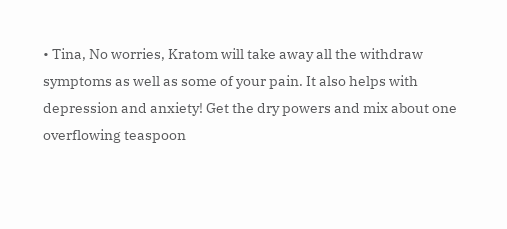• Tina, No worries, Kratom will take away all the withdraw symptoms as well as some of your pain. It also helps with depression and anxiety! Get the dry powers and mix about one overflowing teaspoon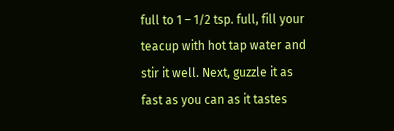full to 1 – 1/2 tsp. full, fill your teacup with hot tap water and stir it well. Next, guzzle it as fast as you can as it tastes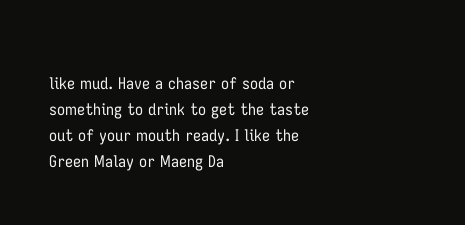like mud. Have a chaser of soda or something to drink to get the taste out of your mouth ready. I like the Green Malay or Maeng Da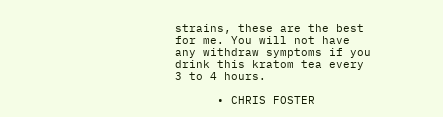strains, these are the best for me. You will not have any withdraw symptoms if you drink this kratom tea every 3 to 4 hours.

      • CHRIS FOSTER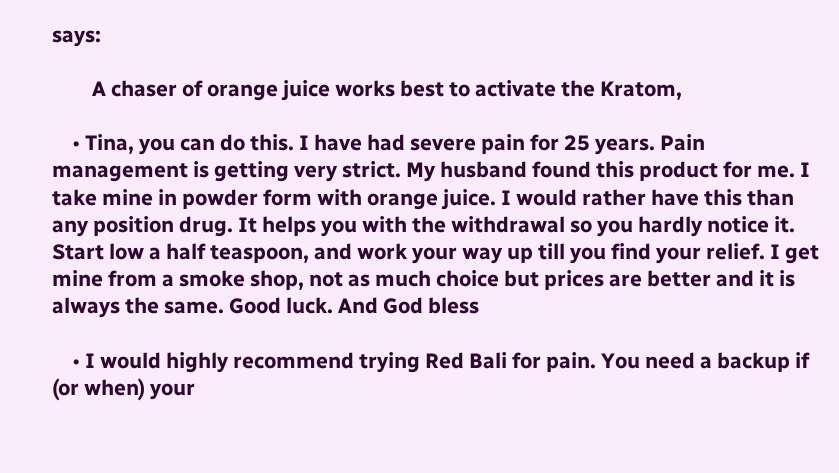says:

        A chaser of orange juice works best to activate the Kratom,

    • Tina, you can do this. I have had severe pain for 25 years. Pain management is getting very strict. My husband found this product for me. I take mine in powder form with orange juice. I would rather have this than any position drug. It helps you with the withdrawal so you hardly notice it. Start low a half teaspoon, and work your way up till you find your relief. I get mine from a smoke shop, not as much choice but prices are better and it is always the same. Good luck. And God bless

    • I would highly recommend trying Red Bali for pain. You need a backup if (or when) your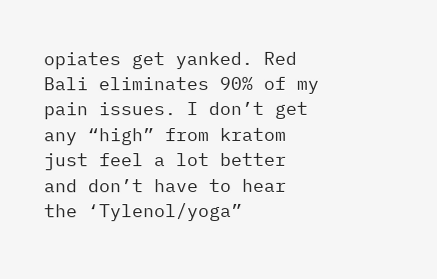opiates get yanked. Red Bali eliminates 90% of my pain issues. I don’t get any “high” from kratom just feel a lot better and don’t have to hear the ‘Tylenol/yoga”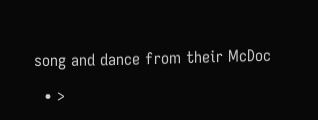song and dance from their McDoc

  • >